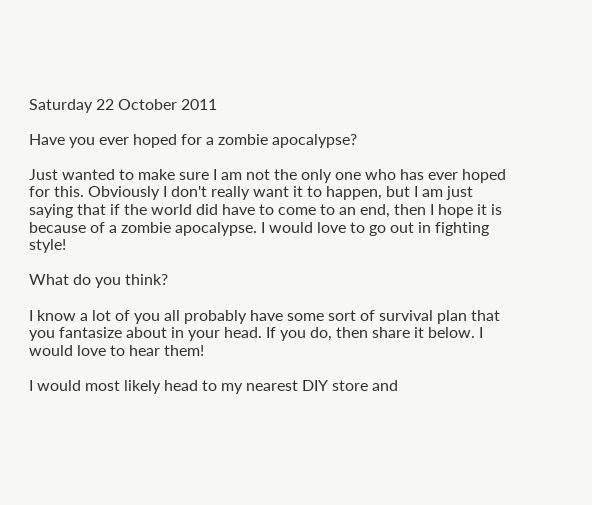Saturday 22 October 2011

Have you ever hoped for a zombie apocalypse?

Just wanted to make sure I am not the only one who has ever hoped for this. Obviously I don't really want it to happen, but I am just saying that if the world did have to come to an end, then I hope it is because of a zombie apocalypse. I would love to go out in fighting style!

What do you think?

I know a lot of you all probably have some sort of survival plan that you fantasize about in your head. If you do, then share it below. I would love to hear them!

I would most likely head to my nearest DIY store and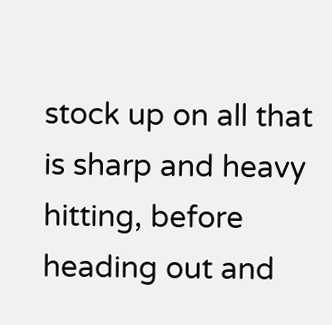stock up on all that is sharp and heavy hitting, before heading out and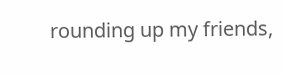rounding up my friends,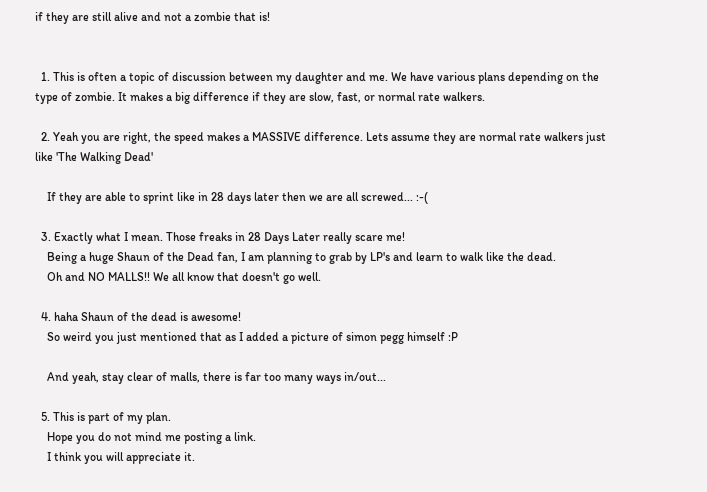if they are still alive and not a zombie that is!


  1. This is often a topic of discussion between my daughter and me. We have various plans depending on the type of zombie. It makes a big difference if they are slow, fast, or normal rate walkers.

  2. Yeah you are right, the speed makes a MASSIVE difference. Lets assume they are normal rate walkers just like 'The Walking Dead'

    If they are able to sprint like in 28 days later then we are all screwed... :-(

  3. Exactly what I mean. Those freaks in 28 Days Later really scare me!
    Being a huge Shaun of the Dead fan, I am planning to grab by LP's and learn to walk like the dead.
    Oh and NO MALLS!! We all know that doesn't go well.

  4. haha Shaun of the dead is awesome!
    So weird you just mentioned that as I added a picture of simon pegg himself :P

    And yeah, stay clear of malls, there is far too many ways in/out...

  5. This is part of my plan.
    Hope you do not mind me posting a link.
    I think you will appreciate it.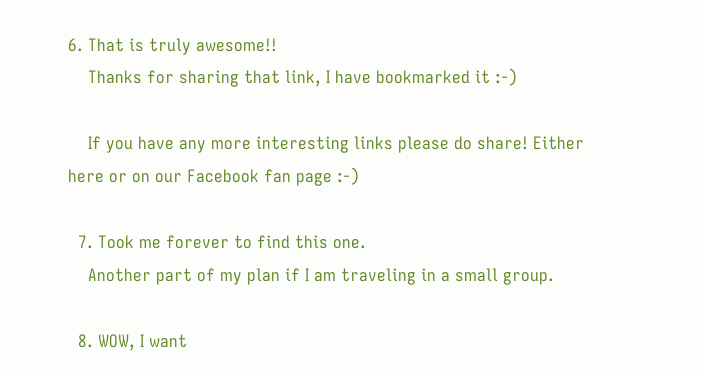6. That is truly awesome!!
    Thanks for sharing that link, I have bookmarked it :-)

    If you have any more interesting links please do share! Either here or on our Facebook fan page :-)

  7. Took me forever to find this one.
    Another part of my plan if I am traveling in a small group.

  8. WOW, I want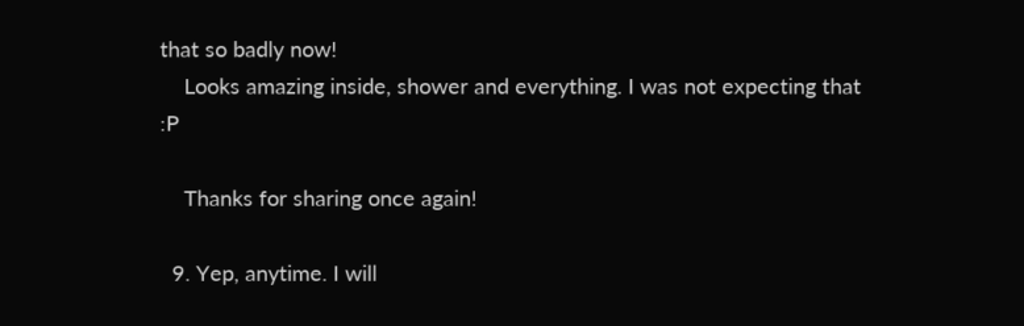that so badly now!
    Looks amazing inside, shower and everything. I was not expecting that :P

    Thanks for sharing once again!

  9. Yep, anytime. I will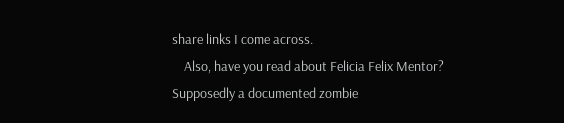share links I come across.
    Also, have you read about Felicia Felix Mentor? Supposedly a documented zombie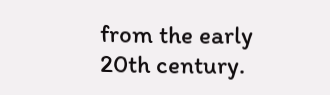from the early 20th century.